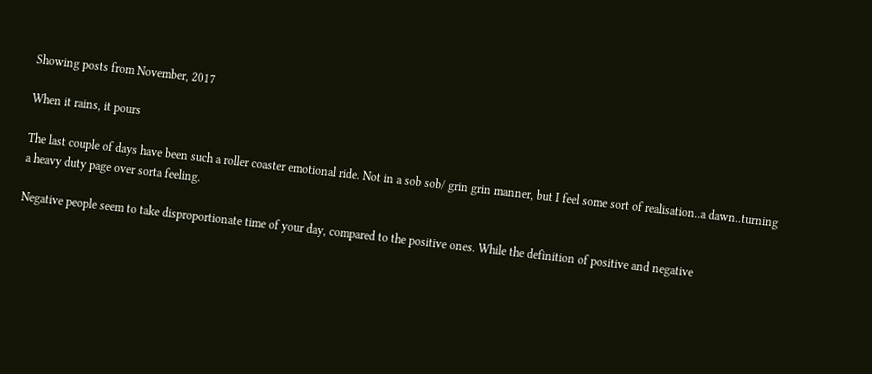Showing posts from November, 2017

When it rains, it pours

The last couple of days have been such a roller coaster emotional ride. Not in a sob sob/ grin grin manner, but I feel some sort of realisation..a dawn..turning a heavy duty page over sorta feeling.

Negative people seem to take disproportionate time of your day, compared to the positive ones. While the definition of positive and negative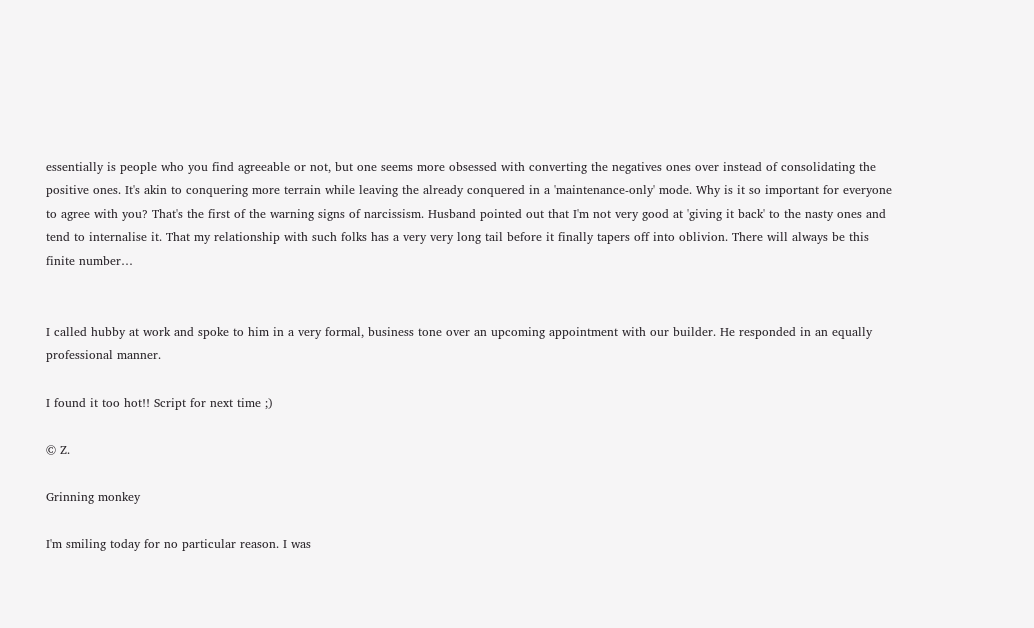essentially is people who you find agreeable or not, but one seems more obsessed with converting the negatives ones over instead of consolidating the positive ones. It's akin to conquering more terrain while leaving the already conquered in a 'maintenance-only' mode. Why is it so important for everyone to agree with you? That's the first of the warning signs of narcissism. Husband pointed out that I'm not very good at 'giving it back' to the nasty ones and tend to internalise it. That my relationship with such folks has a very very long tail before it finally tapers off into oblivion. There will always be this finite number…


I called hubby at work and spoke to him in a very formal, business tone over an upcoming appointment with our builder. He responded in an equally professional manner.

I found it too hot!! Script for next time ;)

© Z.

Grinning monkey

I'm smiling today for no particular reason. I was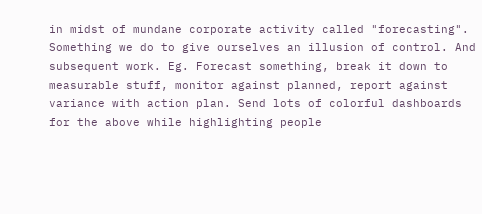in midst of mundane corporate activity called "forecasting". Something we do to give ourselves an illusion of control. And subsequent work. Eg. Forecast something, break it down to measurable stuff, monitor against planned, report against variance with action plan. Send lots of colorful dashboards for the above while highlighting people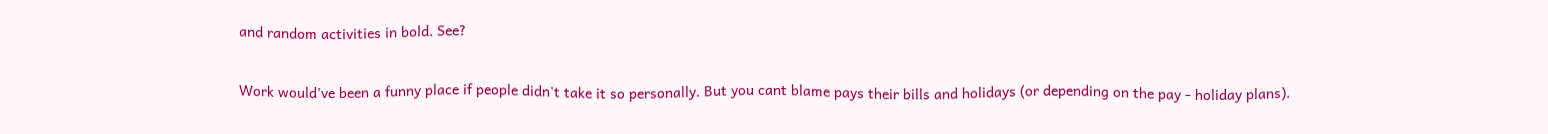and random activities in bold. See?

Work would've been a funny place if people didn't take it so personally. But you cant blame pays their bills and holidays (or depending on the pay - holiday plans).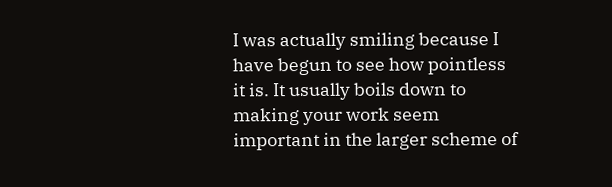I was actually smiling because I have begun to see how pointless it is. It usually boils down to making your work seem important in the larger scheme of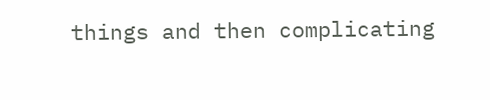things and then complicating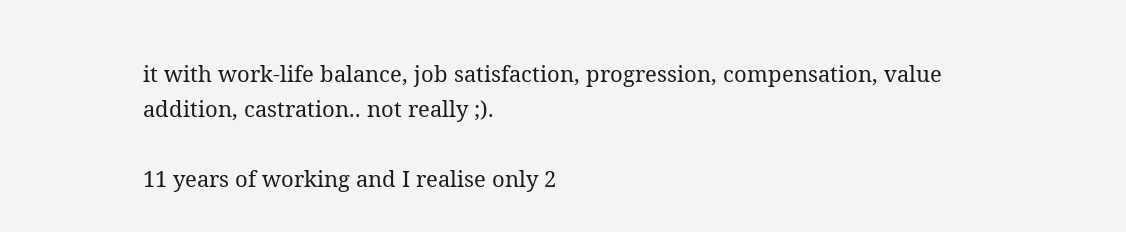it with work-life balance, job satisfaction, progression, compensation, value addition, castration.. not really ;).

11 years of working and I realise only 2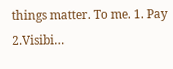things matter. To me. 1. Pay  2.Visibi…